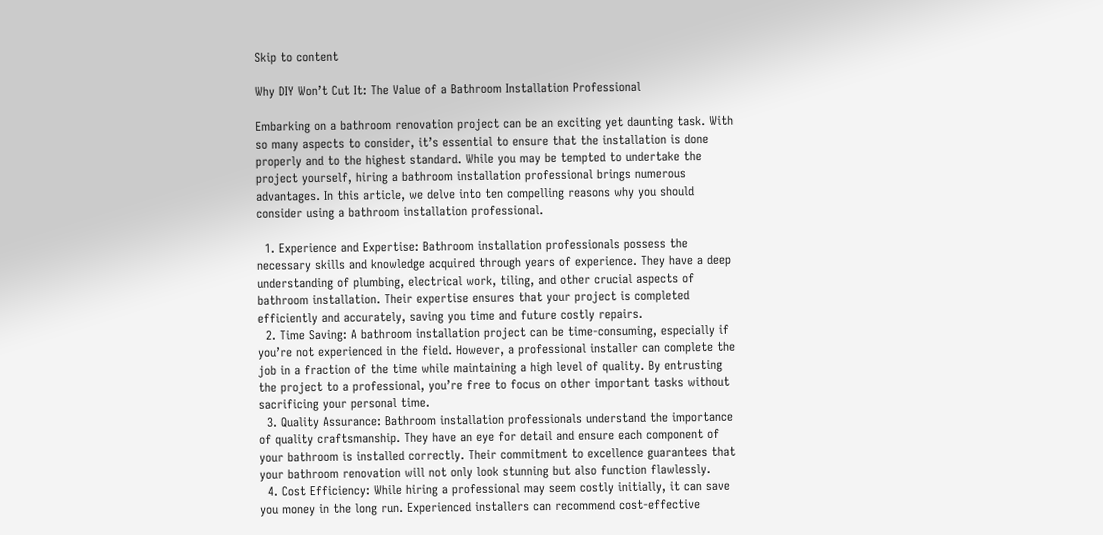Skip to content

Why DIY Won’t Cut It: The Value of a Bathroom Installation Professional

Embarking on a bathroom renovation project can be an exciting yet daunting task. With so many aspects to consider, it’s essential to ensure that the installation is done properly and to the highest standard. While you may be tempted to undertake the project yourself, hiring a bathroom installation professional brings numerous advantages. In this article, we delve into ten compelling reasons why you should consider using a bathroom installation professional.

  1. Experience and Expertise: Bathroom installation professionals possess the necessary skills and knowledge acquired through years of experience. They have a deep understanding of plumbing, electrical work, tiling, and other crucial aspects of bathroom installation. Their expertise ensures that your project is completed efficiently and accurately, saving you time and future costly repairs.
  2. Time Saving: A bathroom installation project can be time-consuming, especially if you’re not experienced in the field. However, a professional installer can complete the job in a fraction of the time while maintaining a high level of quality. By entrusting the project to a professional, you’re free to focus on other important tasks without sacrificing your personal time.
  3. Quality Assurance: Bathroom installation professionals understand the importance of quality craftsmanship. They have an eye for detail and ensure each component of your bathroom is installed correctly. Their commitment to excellence guarantees that your bathroom renovation will not only look stunning but also function flawlessly.
  4. Cost Efficiency: While hiring a professional may seem costly initially, it can save you money in the long run. Experienced installers can recommend cost-effective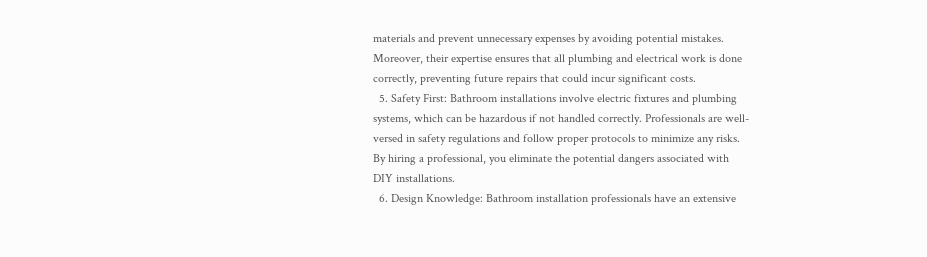materials and prevent unnecessary expenses by avoiding potential mistakes. Moreover, their expertise ensures that all plumbing and electrical work is done correctly, preventing future repairs that could incur significant costs.
  5. Safety First: Bathroom installations involve electric fixtures and plumbing systems, which can be hazardous if not handled correctly. Professionals are well-versed in safety regulations and follow proper protocols to minimize any risks. By hiring a professional, you eliminate the potential dangers associated with DIY installations.
  6. Design Knowledge: Bathroom installation professionals have an extensive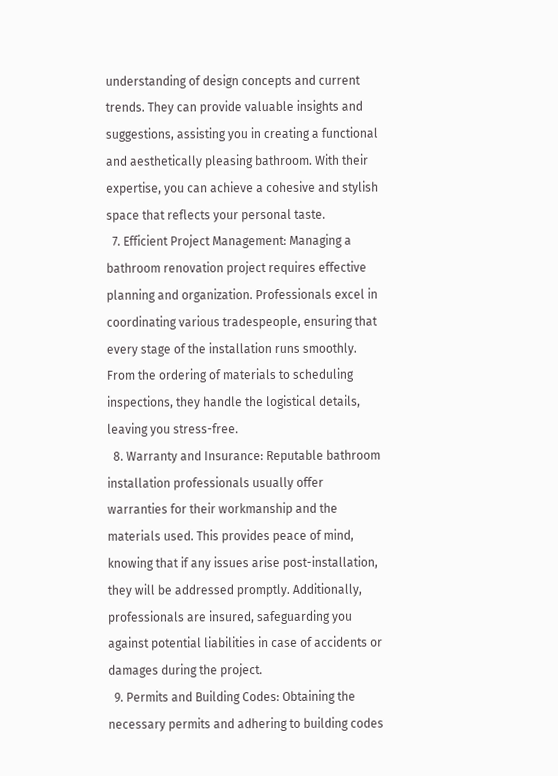understanding of design concepts and current trends. They can provide valuable insights and suggestions, assisting you in creating a functional and aesthetically pleasing bathroom. With their expertise, you can achieve a cohesive and stylish space that reflects your personal taste.
  7. Efficient Project Management: Managing a bathroom renovation project requires effective planning and organization. Professionals excel in coordinating various tradespeople, ensuring that every stage of the installation runs smoothly. From the ordering of materials to scheduling inspections, they handle the logistical details, leaving you stress-free.
  8. Warranty and Insurance: Reputable bathroom installation professionals usually offer warranties for their workmanship and the materials used. This provides peace of mind, knowing that if any issues arise post-installation, they will be addressed promptly. Additionally, professionals are insured, safeguarding you against potential liabilities in case of accidents or damages during the project.
  9. Permits and Building Codes: Obtaining the necessary permits and adhering to building codes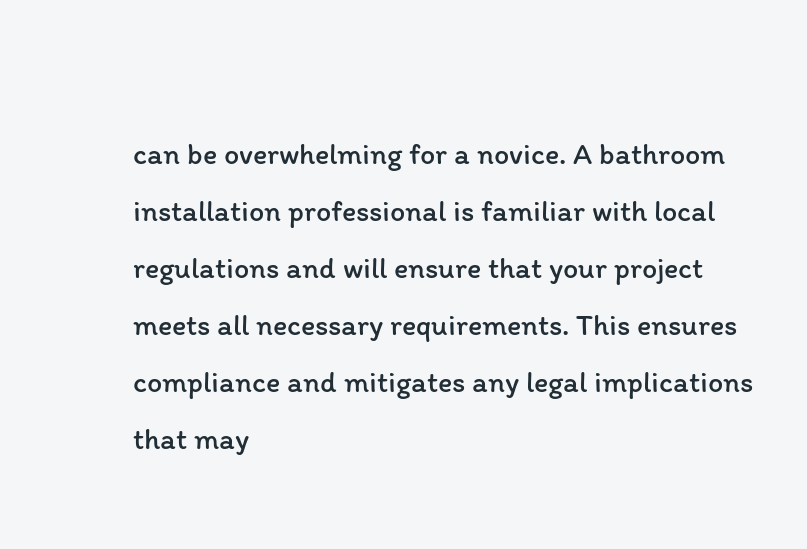can be overwhelming for a novice. A bathroom installation professional is familiar with local regulations and will ensure that your project meets all necessary requirements. This ensures compliance and mitigates any legal implications that may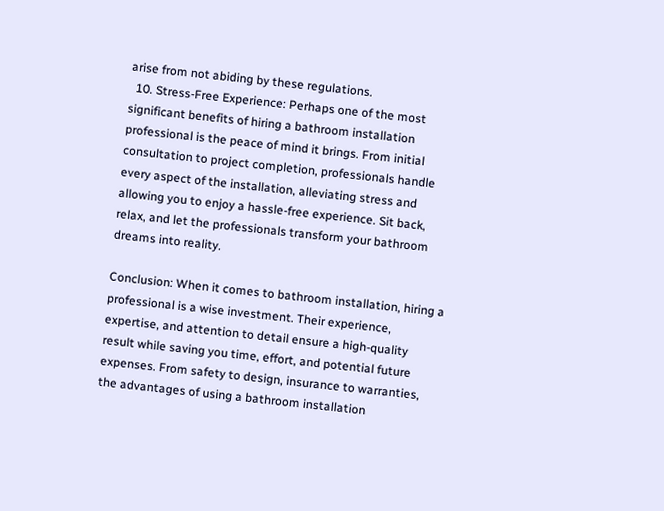arise from not abiding by these regulations.
  10. Stress-Free Experience: Perhaps one of the most significant benefits of hiring a bathroom installation professional is the peace of mind it brings. From initial consultation to project completion, professionals handle every aspect of the installation, alleviating stress and allowing you to enjoy a hassle-free experience. Sit back, relax, and let the professionals transform your bathroom dreams into reality.

Conclusion: When it comes to bathroom installation, hiring a professional is a wise investment. Their experience, expertise, and attention to detail ensure a high-quality result while saving you time, effort, and potential future expenses. From safety to design, insurance to warranties, the advantages of using a bathroom installation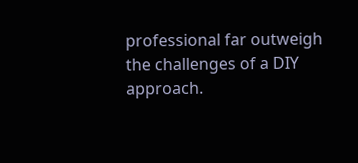professional far outweigh the challenges of a DIY approach.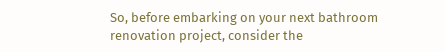So, before embarking on your next bathroom renovation project, consider the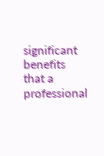significant benefits that a professional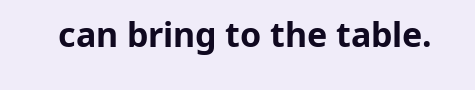can bring to the table.